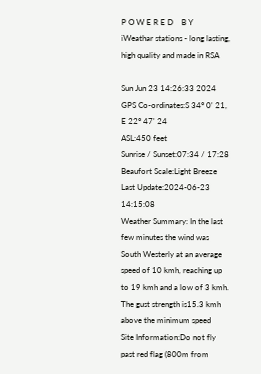P O W E R E D    B Y
iWeathar stations - long lasting, high quality and made in RSA

Sun Jun 23 14:26:33 2024
GPS Co-ordinates:S 34º 0' 21, E 22º 47' 24
ASL:450 feet
Sunrise / Sunset:07:34 / 17:28
Beaufort Scale:Light Breeze
Last Update:2024-06-23 14:15:08
Weather Summary: In the last few minutes the wind was South Westerly at an average speed of 10 kmh, reaching up to 19 kmh and a low of 3 kmh. The gust strength is15.3 kmh above the minimum speed
Site Information:Do not fly past red flag (800m from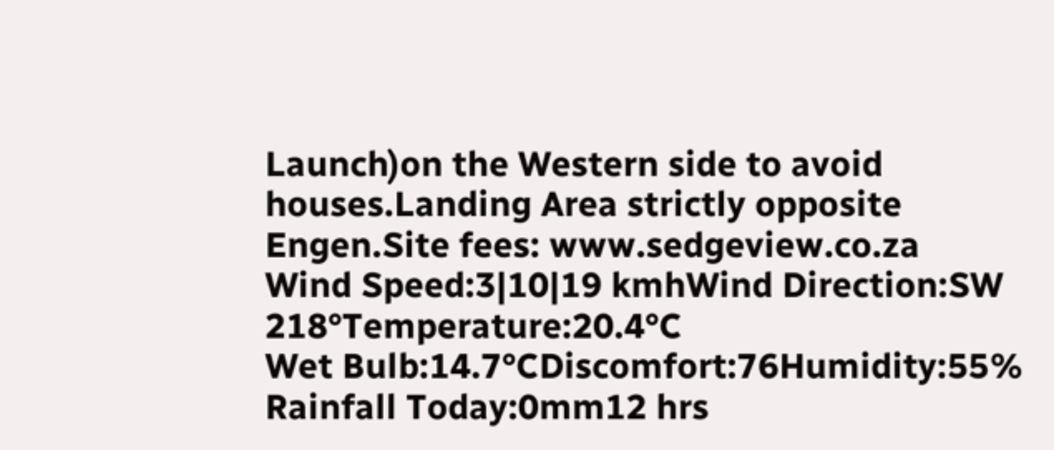Launch)on the Western side to avoid houses.Landing Area strictly opposite Engen.Site fees: www.sedgeview.co.za
Wind Speed:3|10|19 kmhWind Direction:SW 218°Temperature:20.4°C
Wet Bulb:14.7°CDiscomfort:76Humidity:55%
Rainfall Today:0mm12 hrs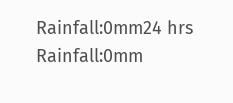Rainfall:0mm24 hrs Rainfall:0mm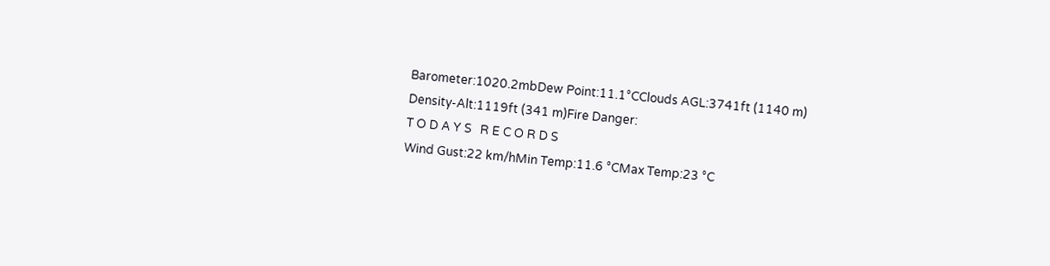Barometer:1020.2mbDew Point:11.1°CClouds AGL:3741ft (1140 m)
Density-Alt:1119ft (341 m)Fire Danger:
T O D A Y S   R E C O R D S
Wind Gust:22 km/hMin Temp:11.6 °CMax Temp:23 °C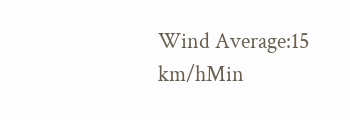Wind Average:15 km/hMin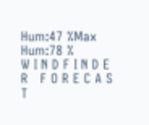Hum:47 %Max Hum:78 %
W I N D F I N D E R   F O R E C A S T